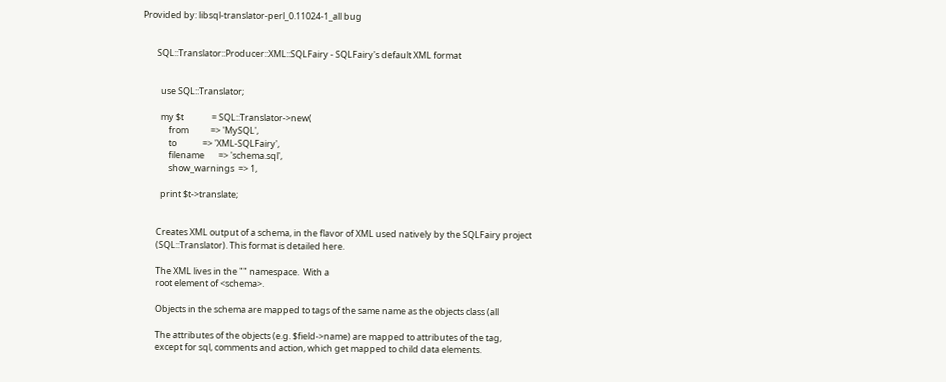Provided by: libsql-translator-perl_0.11024-1_all bug


       SQL::Translator::Producer::XML::SQLFairy - SQLFairy's default XML format


         use SQL::Translator;

         my $t              = SQL::Translator->new(
             from           => 'MySQL',
             to             => 'XML-SQLFairy',
             filename       => 'schema.sql',
             show_warnings  => 1,

         print $t->translate;


       Creates XML output of a schema, in the flavor of XML used natively by the SQLFairy project
       (SQL::Translator). This format is detailed here.

       The XML lives in the "" namespace.  With a
       root element of <schema>.

       Objects in the schema are mapped to tags of the same name as the objects class (all

       The attributes of the objects (e.g. $field->name) are mapped to attributes of the tag,
       except for sql, comments and action, which get mapped to child data elements.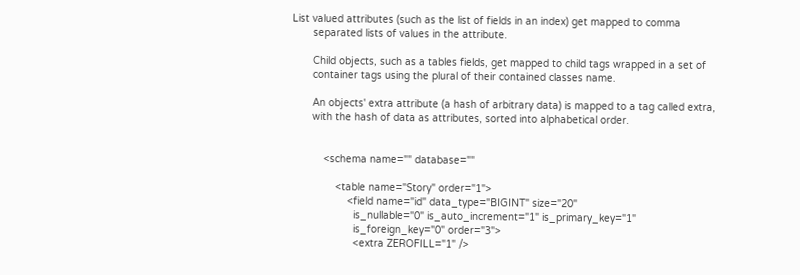List valued attributes (such as the list of fields in an index) get mapped to comma
       separated lists of values in the attribute.

       Child objects, such as a tables fields, get mapped to child tags wrapped in a set of
       container tags using the plural of their contained classes name.

       An objects' extra attribute (a hash of arbitrary data) is mapped to a tag called extra,
       with the hash of data as attributes, sorted into alphabetical order.


           <schema name="" database=""

               <table name="Story" order="1">
                   <field name="id" data_type="BIGINT" size="20"
                     is_nullable="0" is_auto_increment="1" is_primary_key="1"
                     is_foreign_key="0" order="3">
                     <extra ZEROFILL="1" />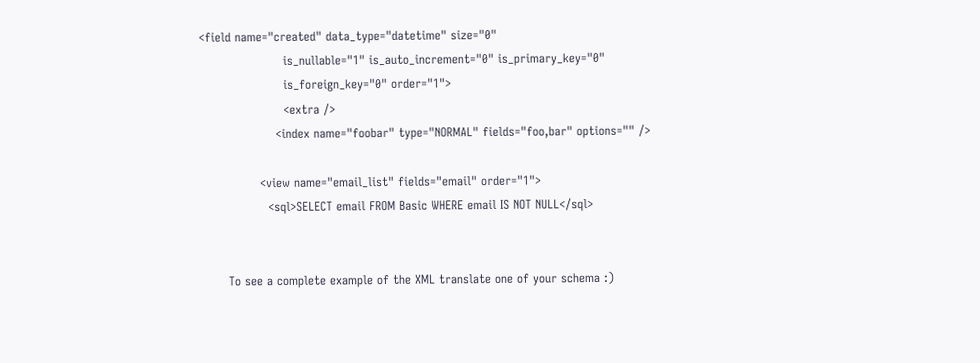<field name="created" data_type="datetime" size="0"
                     is_nullable="1" is_auto_increment="0" is_primary_key="0"
                     is_foreign_key="0" order="1">
                     <extra />
                   <index name="foobar" type="NORMAL" fields="foo,bar" options="" />

               <view name="email_list" fields="email" order="1">
                 <sql>SELECT email FROM Basic WHERE email IS NOT NULL</sql>


       To see a complete example of the XML translate one of your schema :)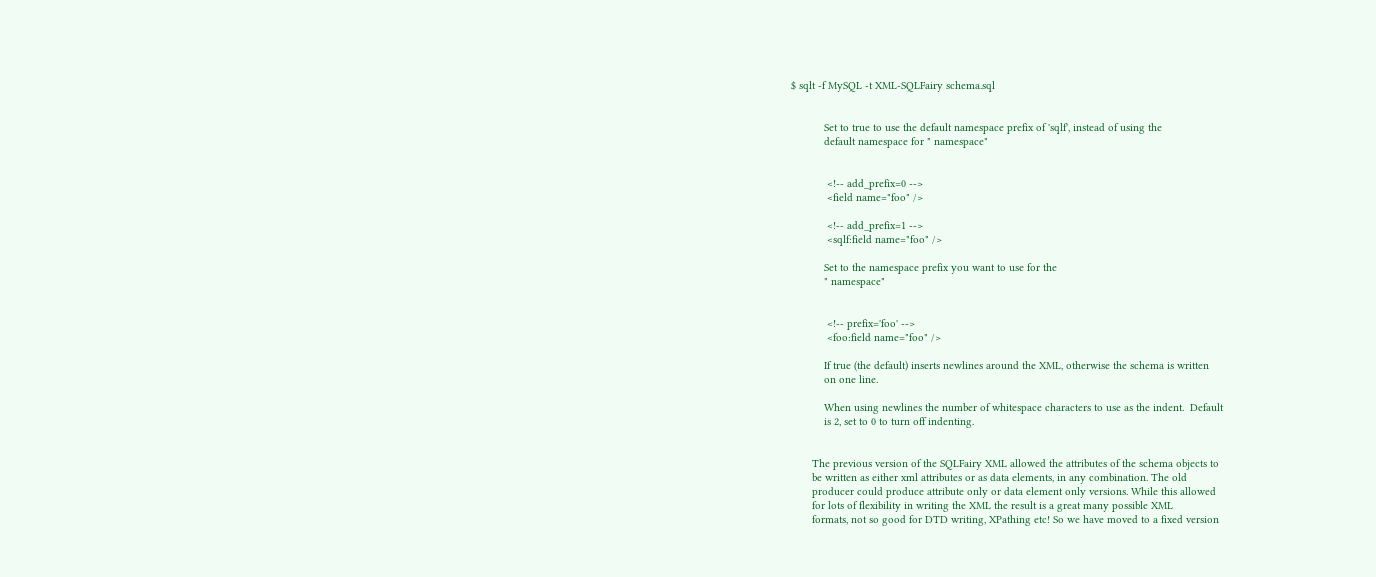$ sqlt -f MySQL -t XML-SQLFairy schema.sql


           Set to true to use the default namespace prefix of 'sqlf', instead of using the
           default namespace for " namespace"


            <!-- add_prefix=0 -->
            <field name="foo" />

            <!-- add_prefix=1 -->
            <sqlf:field name="foo" />

           Set to the namespace prefix you want to use for the
           " namespace"


            <!-- prefix='foo' -->
            <foo:field name="foo" />

           If true (the default) inserts newlines around the XML, otherwise the schema is written
           on one line.

           When using newlines the number of whitespace characters to use as the indent.  Default
           is 2, set to 0 to turn off indenting.


       The previous version of the SQLFairy XML allowed the attributes of the schema objects to
       be written as either xml attributes or as data elements, in any combination. The old
       producer could produce attribute only or data element only versions. While this allowed
       for lots of flexibility in writing the XML the result is a great many possible XML
       formats, not so good for DTD writing, XPathing etc! So we have moved to a fixed version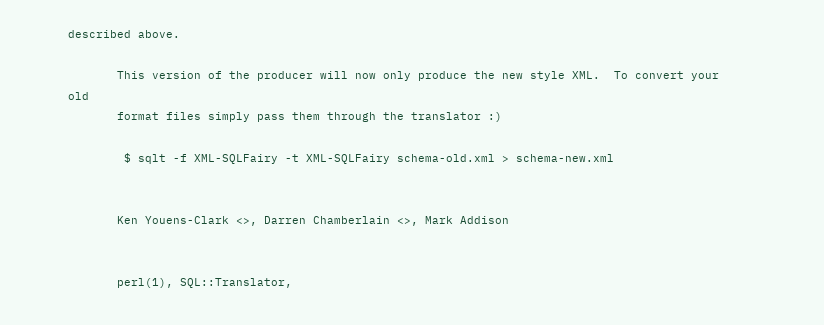described above.

       This version of the producer will now only produce the new style XML.  To convert your old
       format files simply pass them through the translator :)

        $ sqlt -f XML-SQLFairy -t XML-SQLFairy schema-old.xml > schema-new.xml


       Ken Youens-Clark <>, Darren Chamberlain <>, Mark Addison


       perl(1), SQL::Translator,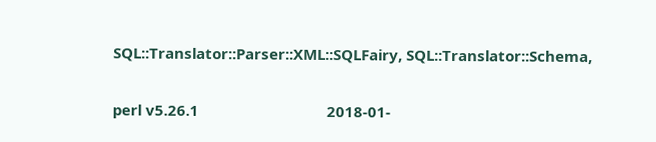SQL::Translator::Parser::XML::SQLFairy, SQL::Translator::Schema,

perl v5.26.1                                2018-01-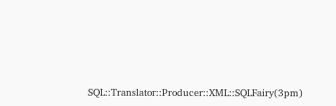SQL::Translator::Producer::XML::SQLFairy(3pm)